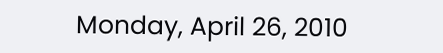Monday, April 26, 2010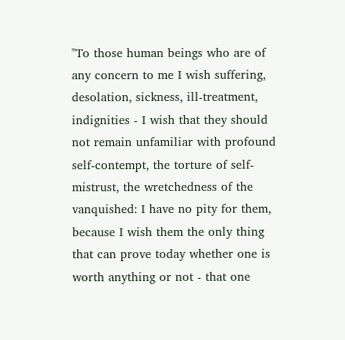"To those human beings who are of any concern to me I wish suffering, desolation, sickness, ill-treatment, indignities - I wish that they should not remain unfamiliar with profound self-contempt, the torture of self-mistrust, the wretchedness of the vanquished: I have no pity for them, because I wish them the only thing that can prove today whether one is worth anything or not - that one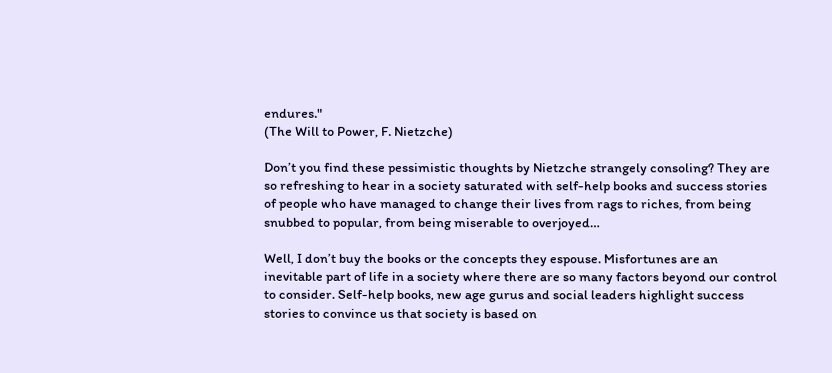endures."
(The Will to Power, F. Nietzche)

Don’t you find these pessimistic thoughts by Nietzche strangely consoling? They are so refreshing to hear in a society saturated with self-help books and success stories of people who have managed to change their lives from rags to riches, from being snubbed to popular, from being miserable to overjoyed…

Well, I don’t buy the books or the concepts they espouse. Misfortunes are an inevitable part of life in a society where there are so many factors beyond our control to consider. Self-help books, new age gurus and social leaders highlight success stories to convince us that society is based on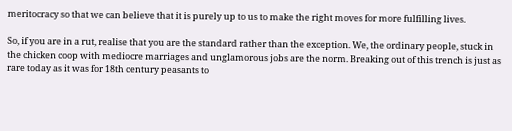meritocracy so that we can believe that it is purely up to us to make the right moves for more fulfilling lives.

So, if you are in a rut, realise that you are the standard rather than the exception. We, the ordinary people, stuck in the chicken coop with mediocre marriages and unglamorous jobs are the norm. Breaking out of this trench is just as rare today as it was for 18th century peasants to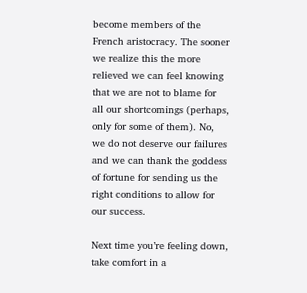become members of the French aristocracy. The sooner we realize this the more relieved we can feel knowing that we are not to blame for all our shortcomings (perhaps, only for some of them). No, we do not deserve our failures and we can thank the goddess of fortune for sending us the right conditions to allow for our success.

Next time you’re feeling down, take comfort in a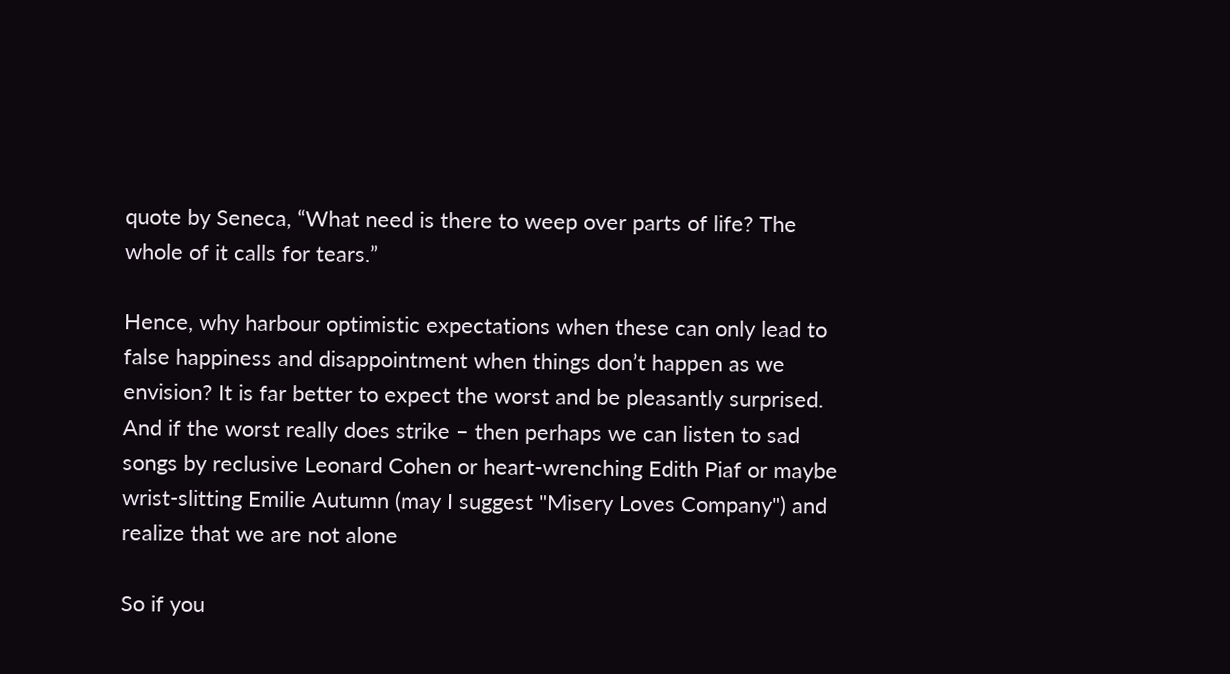quote by Seneca, “What need is there to weep over parts of life? The whole of it calls for tears.”

Hence, why harbour optimistic expectations when these can only lead to false happiness and disappointment when things don’t happen as we envision? It is far better to expect the worst and be pleasantly surprised. And if the worst really does strike – then perhaps we can listen to sad songs by reclusive Leonard Cohen or heart-wrenching Edith Piaf or maybe wrist-slitting Emilie Autumn (may I suggest "Misery Loves Company") and realize that we are not alone

So if you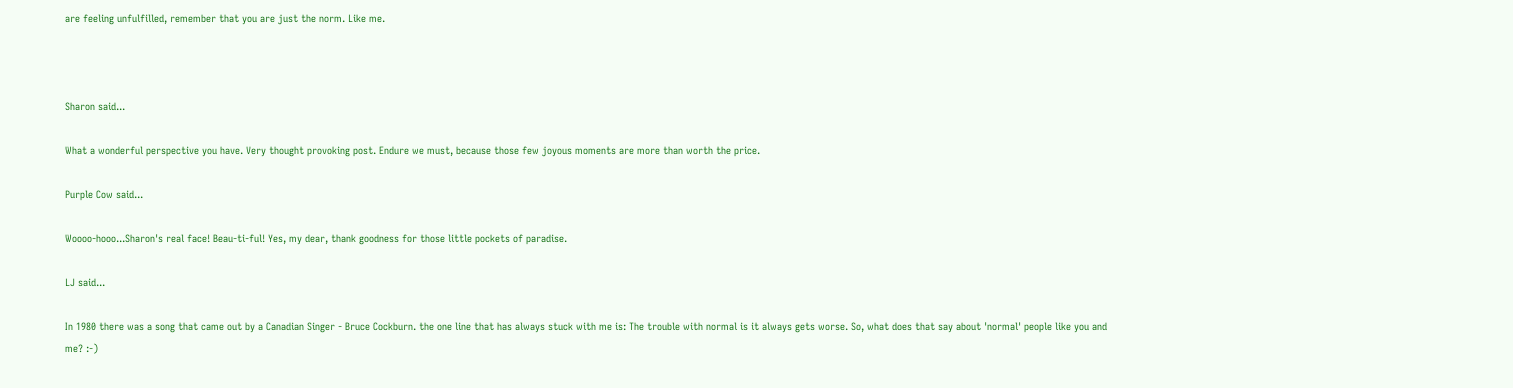are feeling unfulfilled, remember that you are just the norm. Like me.



Sharon said...

What a wonderful perspective you have. Very thought provoking post. Endure we must, because those few joyous moments are more than worth the price.

Purple Cow said...

Woooo-hooo...Sharon's real face! Beau-ti-ful! Yes, my dear, thank goodness for those little pockets of paradise.

LJ said...

In 1980 there was a song that came out by a Canadian Singer - Bruce Cockburn. the one line that has always stuck with me is: The trouble with normal is it always gets worse. So, what does that say about 'normal' people like you and me? :-)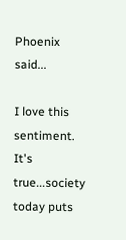Phoenix said...

I love this sentiment. It's true...society today puts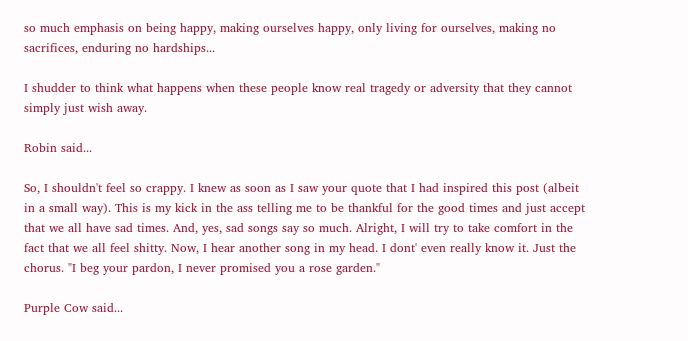so much emphasis on being happy, making ourselves happy, only living for ourselves, making no sacrifices, enduring no hardships...

I shudder to think what happens when these people know real tragedy or adversity that they cannot simply just wish away.

Robin said...

So, I shouldn't feel so crappy. I knew as soon as I saw your quote that I had inspired this post (albeit in a small way). This is my kick in the ass telling me to be thankful for the good times and just accept that we all have sad times. And, yes, sad songs say so much. Alright, I will try to take comfort in the fact that we all feel shitty. Now, I hear another song in my head. I dont' even really know it. Just the chorus. "I beg your pardon, I never promised you a rose garden."

Purple Cow said...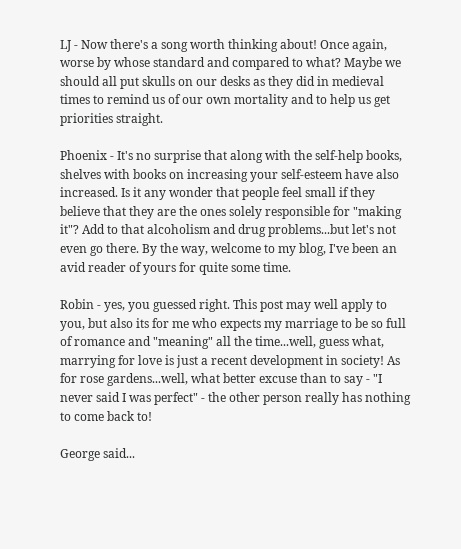LJ - Now there's a song worth thinking about! Once again, worse by whose standard and compared to what? Maybe we should all put skulls on our desks as they did in medieval times to remind us of our own mortality and to help us get priorities straight.

Phoenix - It's no surprise that along with the self-help books, shelves with books on increasing your self-esteem have also increased. Is it any wonder that people feel small if they believe that they are the ones solely responsible for "making it"? Add to that alcoholism and drug problems...but let's not even go there. By the way, welcome to my blog, I've been an avid reader of yours for quite some time.

Robin - yes, you guessed right. This post may well apply to you, but also its for me who expects my marriage to be so full of romance and "meaning" all the time...well, guess what, marrying for love is just a recent development in society! As for rose gardens...well, what better excuse than to say - "I never said I was perfect" - the other person really has nothing to come back to!

George said...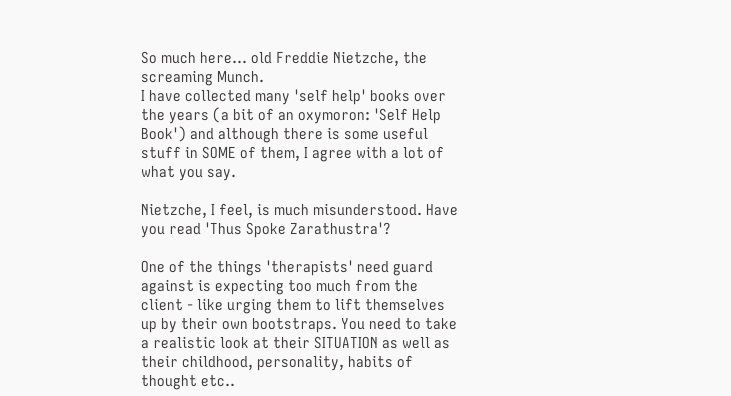So much here... old Freddie Nietzche, the screaming Munch.
I have collected many 'self help' books over the years (a bit of an oxymoron: 'Self Help Book') and although there is some useful stuff in SOME of them, I agree with a lot of what you say.

Nietzche, I feel, is much misunderstood. Have you read 'Thus Spoke Zarathustra'?

One of the things 'therapists' need guard against is expecting too much from the client - like urging them to lift themselves up by their own bootstraps. You need to take a realistic look at their SITUATION as well as their childhood, personality, habits of thought etc..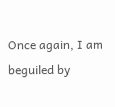Once again, I am beguiled by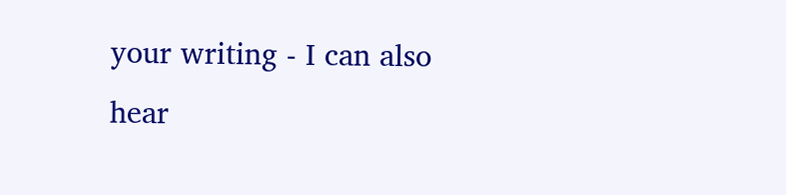your writing - I can also hear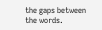the gaps between the words.